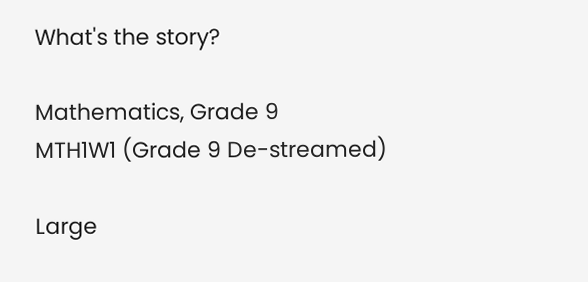What's the story?

Mathematics, Grade 9
MTH1W1 (Grade 9 De-streamed)

Large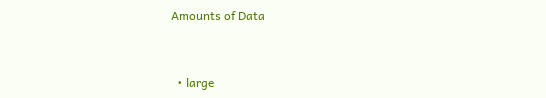Amounts of Data


  • large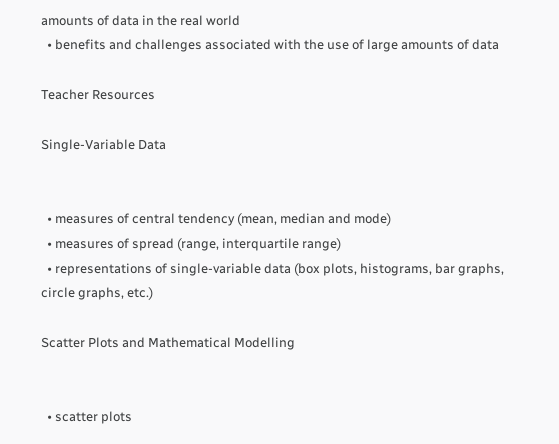amounts of data in the real world
  • benefits and challenges associated with the use of large amounts of data

Teacher Resources

Single-Variable Data


  • measures of central tendency (mean, median and mode)
  • measures of spread (range, interquartile range)
  • representations of single-variable data (box plots, histograms, bar graphs, circle graphs, etc.)

Scatter Plots and Mathematical Modelling


  • scatter plots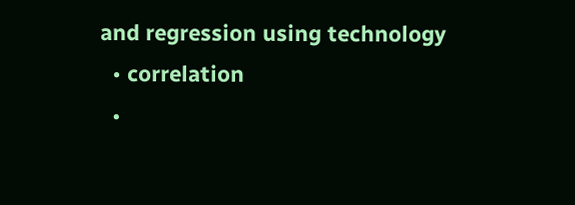and regression using technology
  • correlation
  •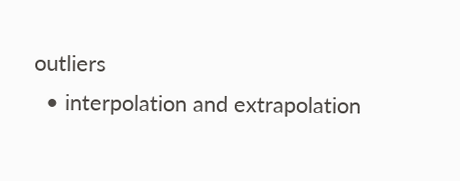outliers
  • interpolation and extrapolation